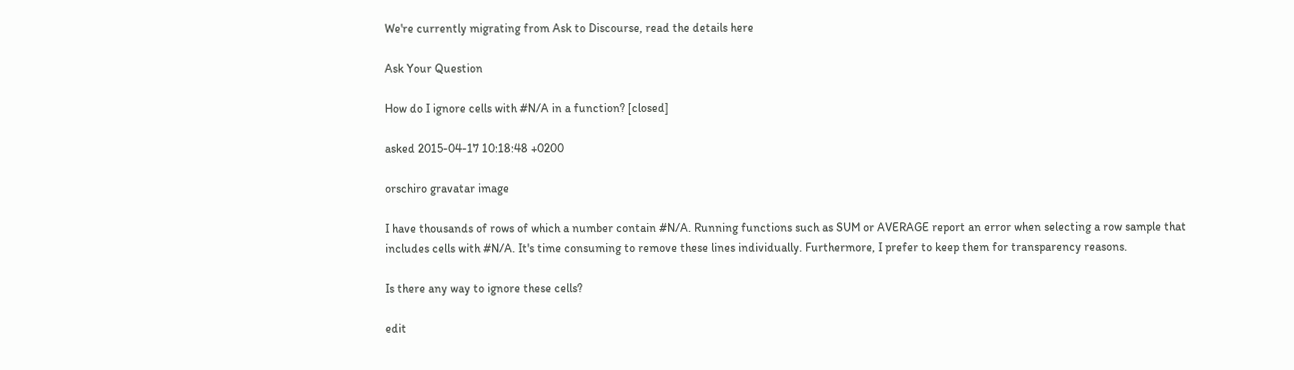We're currently migrating from Ask to Discourse, read the details here

Ask Your Question

How do I ignore cells with #N/A in a function? [closed]

asked 2015-04-17 10:18:48 +0200

orschiro gravatar image

I have thousands of rows of which a number contain #N/A. Running functions such as SUM or AVERAGE report an error when selecting a row sample that includes cells with #N/A. It's time consuming to remove these lines individually. Furthermore, I prefer to keep them for transparency reasons.

Is there any way to ignore these cells?

edit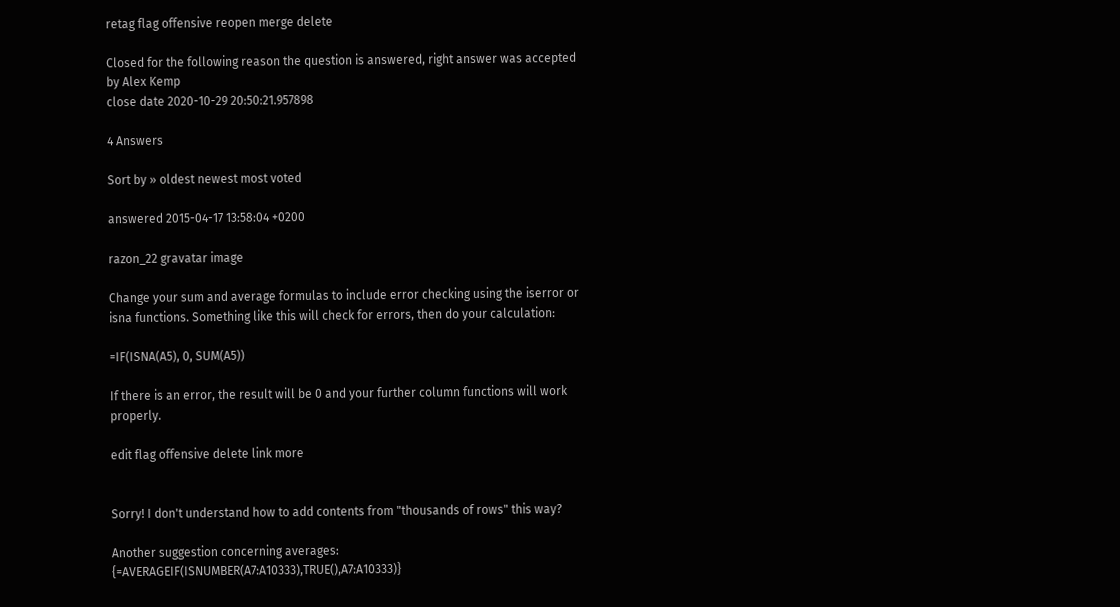retag flag offensive reopen merge delete

Closed for the following reason the question is answered, right answer was accepted by Alex Kemp
close date 2020-10-29 20:50:21.957898

4 Answers

Sort by » oldest newest most voted

answered 2015-04-17 13:58:04 +0200

razon_22 gravatar image

Change your sum and average formulas to include error checking using the iserror or isna functions. Something like this will check for errors, then do your calculation:

=IF(ISNA(A5), 0, SUM(A5))

If there is an error, the result will be 0 and your further column functions will work properly.

edit flag offensive delete link more


Sorry! I don't understand how to add contents from "thousands of rows" this way?

Another suggestion concerning averages: {=AVERAGEIF(ISNUMBER(A7:A10333),TRUE(),A7:A10333)}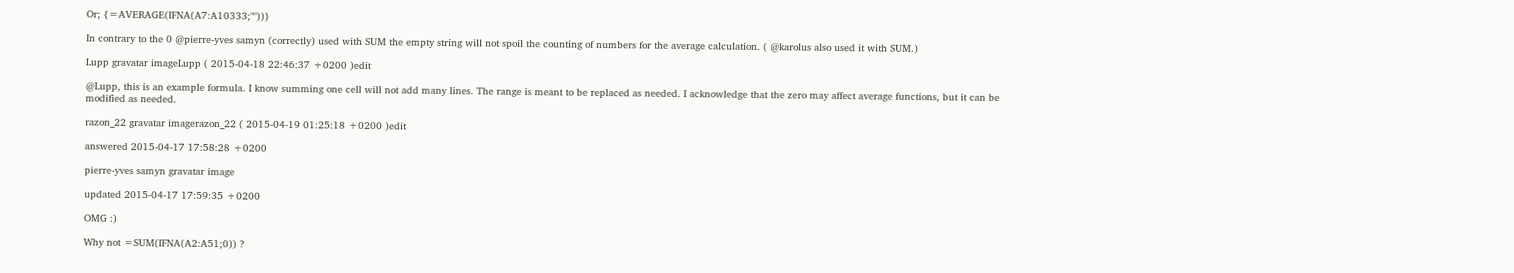Or; {=AVERAGE(IFNA(A7:A10333;""))}

In contrary to the 0 @pierre-yves samyn (correctly) used with SUM the empty string will not spoil the counting of numbers for the average calculation. ( @karolus also used it with SUM.)

Lupp gravatar imageLupp ( 2015-04-18 22:46:37 +0200 )edit

@Lupp, this is an example formula. I know summing one cell will not add many lines. The range is meant to be replaced as needed. I acknowledge that the zero may affect average functions, but it can be modified as needed.

razon_22 gravatar imagerazon_22 ( 2015-04-19 01:25:18 +0200 )edit

answered 2015-04-17 17:58:28 +0200

pierre-yves samyn gravatar image

updated 2015-04-17 17:59:35 +0200

OMG :)

Why not =SUM(IFNA(A2:A51;0)) ?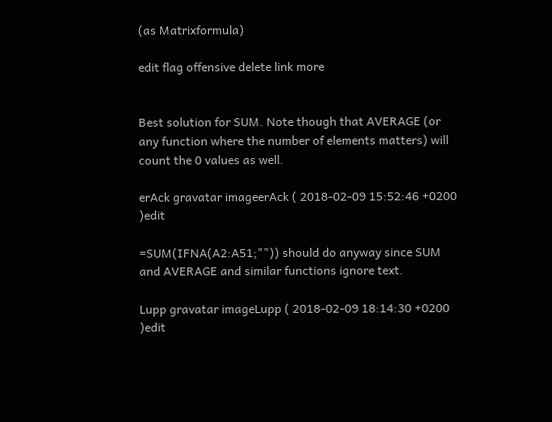(as Matrixformula)

edit flag offensive delete link more


Best solution for SUM. Note though that AVERAGE (or any function where the number of elements matters) will count the 0 values as well.

erAck gravatar imageerAck ( 2018-02-09 15:52:46 +0200 )edit

=SUM(IFNA(A2:A51;"")) should do anyway since SUM and AVERAGE and similar functions ignore text.

Lupp gravatar imageLupp ( 2018-02-09 18:14:30 +0200 )edit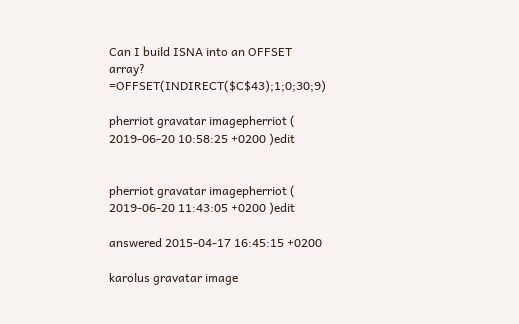Can I build ISNA into an OFFSET array? =OFFSET(INDIRECT($C$43);1;0;30;9)

pherriot gravatar imagepherriot ( 2019-06-20 10:58:25 +0200 )edit


pherriot gravatar imagepherriot ( 2019-06-20 11:43:05 +0200 )edit

answered 2015-04-17 16:45:15 +0200

karolus gravatar image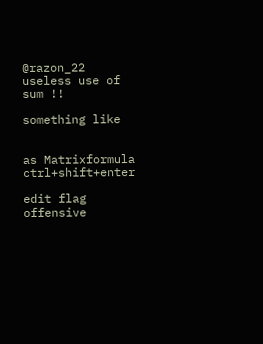@razon_22 useless use of sum !!

something like


as Matrixformula ctrl+shift+enter

edit flag offensive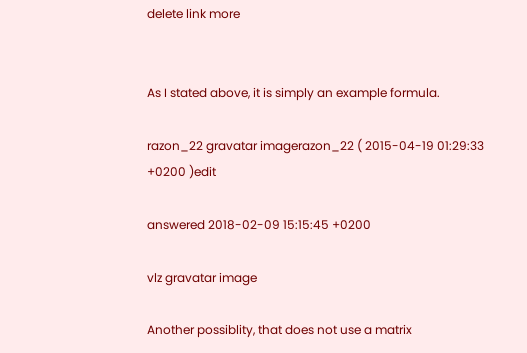delete link more


As I stated above, it is simply an example formula.

razon_22 gravatar imagerazon_22 ( 2015-04-19 01:29:33 +0200 )edit

answered 2018-02-09 15:15:45 +0200

vlz gravatar image

Another possiblity, that does not use a matrix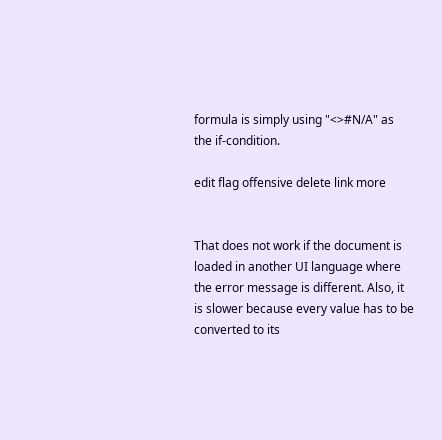formula is simply using "<>#N/A" as the if-condition.

edit flag offensive delete link more


That does not work if the document is loaded in another UI language where the error message is different. Also, it is slower because every value has to be converted to its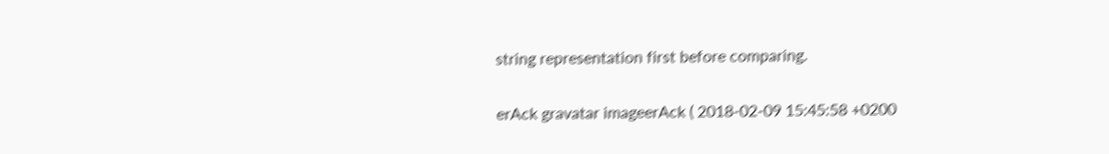string representation first before comparing.

erAck gravatar imageerAck ( 2018-02-09 15:45:58 +0200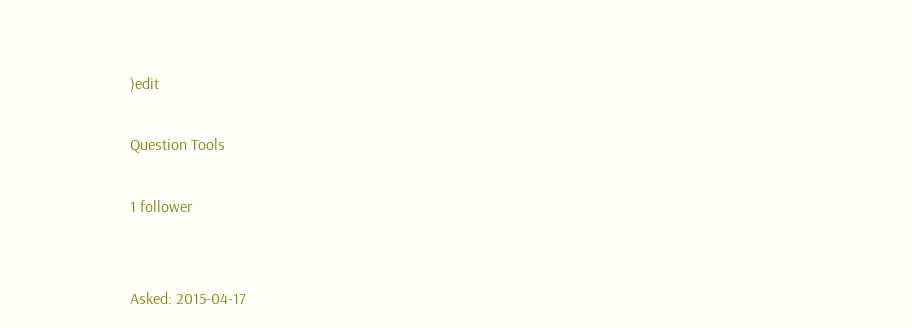)edit

Question Tools

1 follower


Asked: 2015-04-17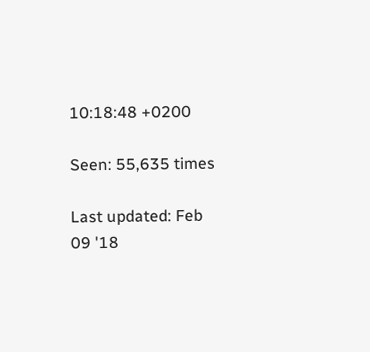10:18:48 +0200

Seen: 55,635 times

Last updated: Feb 09 '18